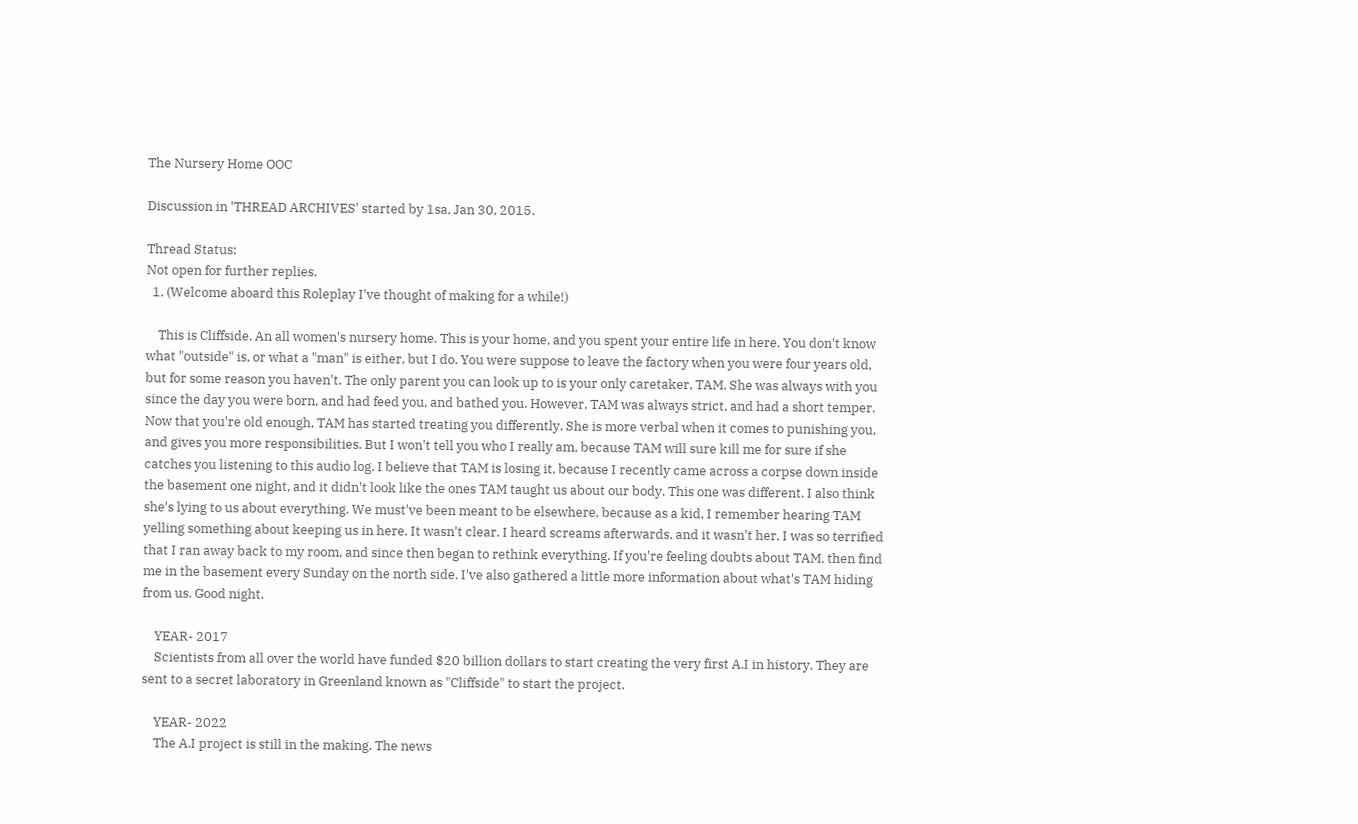The Nursery Home OOC

Discussion in 'THREAD ARCHIVES' started by 1sa, Jan 30, 2015.

Thread Status:
Not open for further replies.
  1. (Welcome aboard this Roleplay I've thought of making for a while!)

    This is Cliffside. An all women's nursery home. This is your home, and you spent your entire life in here. You don't know what "outside" is, or what a "man" is either, but I do. You were suppose to leave the factory when you were four years old, but for some reason you haven't. The only parent you can look up to is your only caretaker, TAM. She was always with you since the day you were born, and had feed you, and bathed you. However, TAM was always strict, and had a short temper. Now that you're old enough, TAM has started treating you differently. She is more verbal when it comes to punishing you, and gives you more responsibilities. But I won't tell you who I really am, because TAM will sure kill me for sure if she catches you listening to this audio log. I believe that TAM is losing it, because I recently came across a corpse down inside the basement one night, and it didn't look like the ones TAM taught us about our body. This one was different. I also think she's lying to us about everything. We must've been meant to be elsewhere, because as a kid, I remember hearing TAM yelling something about keeping us in here. It wasn't clear. I heard screams afterwards, and it wasn't her. I was so terrified that I ran away back to my room, and since then began to rethink everything. If you're feeling doubts about TAM, then find me in the basement every Sunday on the north side. I've also gathered a little more information about what's TAM hiding from us. Good night.

    YEAR- 2017
    Scientists from all over the world have funded $20 billion dollars to start creating the very first A.I in history. They are sent to a secret laboratory in Greenland known as "Cliffside" to start the project.

    YEAR- 2022
    The A.I project is still in the making. The news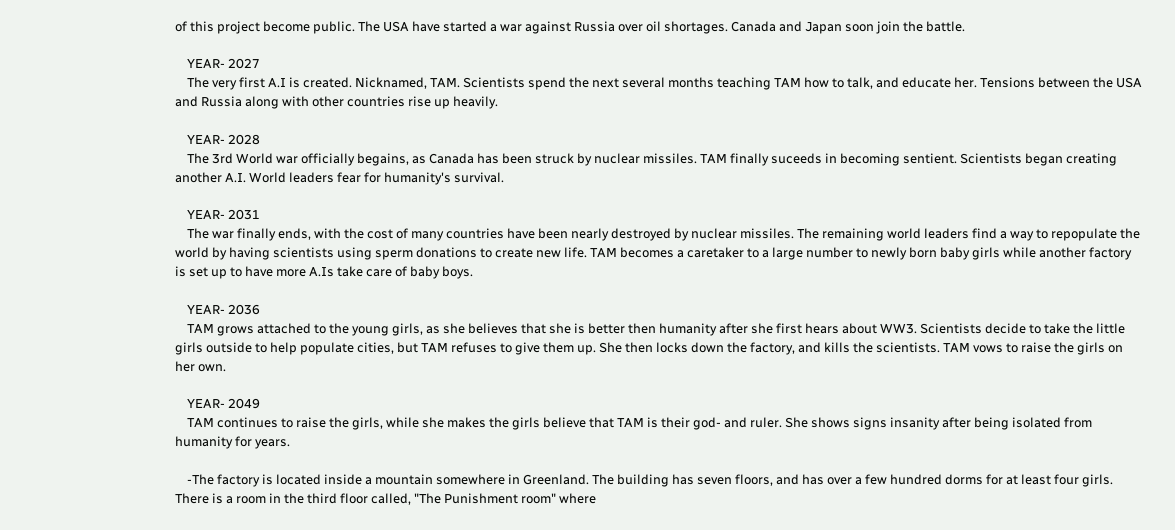of this project become public. The USA have started a war against Russia over oil shortages. Canada and Japan soon join the battle.

    YEAR- 2027
    The very first A.I is created. Nicknamed, TAM. Scientists spend the next several months teaching TAM how to talk, and educate her. Tensions between the USA and Russia along with other countries rise up heavily.

    YEAR- 2028
    The 3rd World war officially begains, as Canada has been struck by nuclear missiles. TAM finally suceeds in becoming sentient. Scientists began creating another A.I. World leaders fear for humanity's survival.

    YEAR- 2031
    The war finally ends, with the cost of many countries have been nearly destroyed by nuclear missiles. The remaining world leaders find a way to repopulate the world by having scientists using sperm donations to create new life. TAM becomes a caretaker to a large number to newly born baby girls while another factory is set up to have more A.Is take care of baby boys.

    YEAR- 2036
    TAM grows attached to the young girls, as she believes that she is better then humanity after she first hears about WW3. Scientists decide to take the little girls outside to help populate cities, but TAM refuses to give them up. She then locks down the factory, and kills the scientists. TAM vows to raise the girls on her own.

    YEAR- 2049
    TAM continues to raise the girls, while she makes the girls believe that TAM is their god- and ruler. She shows signs insanity after being isolated from humanity for years.

    -The factory is located inside a mountain somewhere in Greenland. The building has seven floors, and has over a few hundred dorms for at least four girls. There is a room in the third floor called, "The Punishment room" where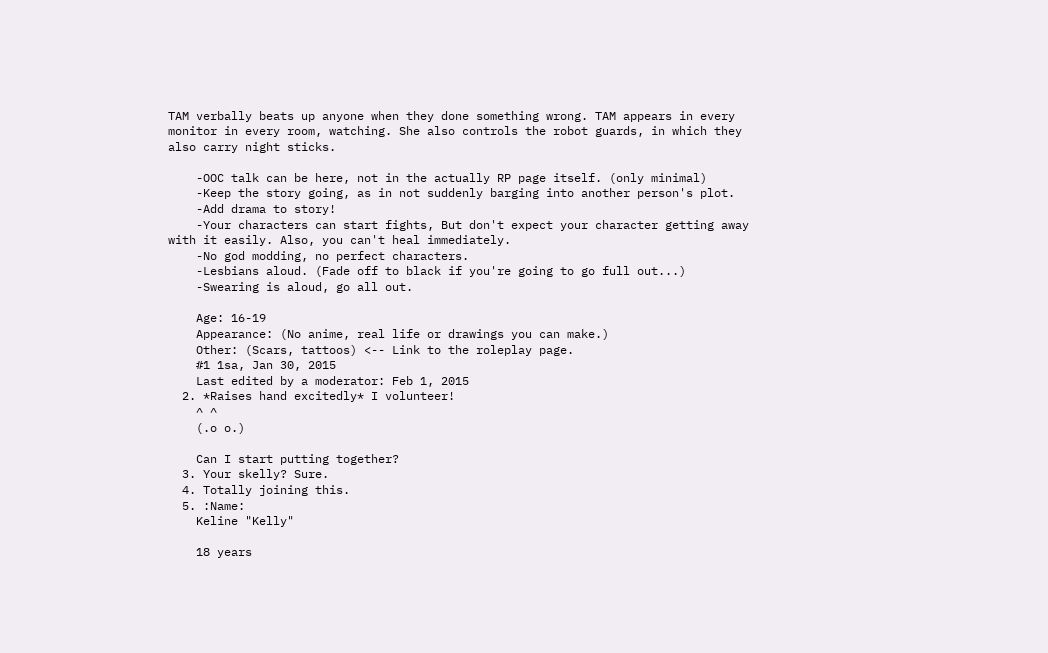TAM verbally beats up anyone when they done something wrong. TAM appears in every monitor in every room, watching. She also controls the robot guards, in which they also carry night sticks.

    -OOC talk can be here, not in the actually RP page itself. (only minimal)
    -Keep the story going, as in not suddenly barging into another person's plot.
    -Add drama to story!
    -Your characters can start fights, But don't expect your character getting away with it easily. Also, you can't heal immediately.
    -No god modding, no perfect characters.
    -Lesbians aloud. (Fade off to black if you're going to go full out...)
    -Swearing is aloud, go all out.

    Age: 16-19
    Appearance: (No anime, real life or drawings you can make.)
    Other: (Scars, tattoos) <-- Link to the roleplay page.
    #1 1sa, Jan 30, 2015
    Last edited by a moderator: Feb 1, 2015
  2. *Raises hand excitedly* I volunteer!
    ^ ^
    (.o o.)

    Can I start putting together?
  3. Your skelly? Sure.
  4. Totally joining this.
  5. :Name:
    Keline "Kelly"

    18 years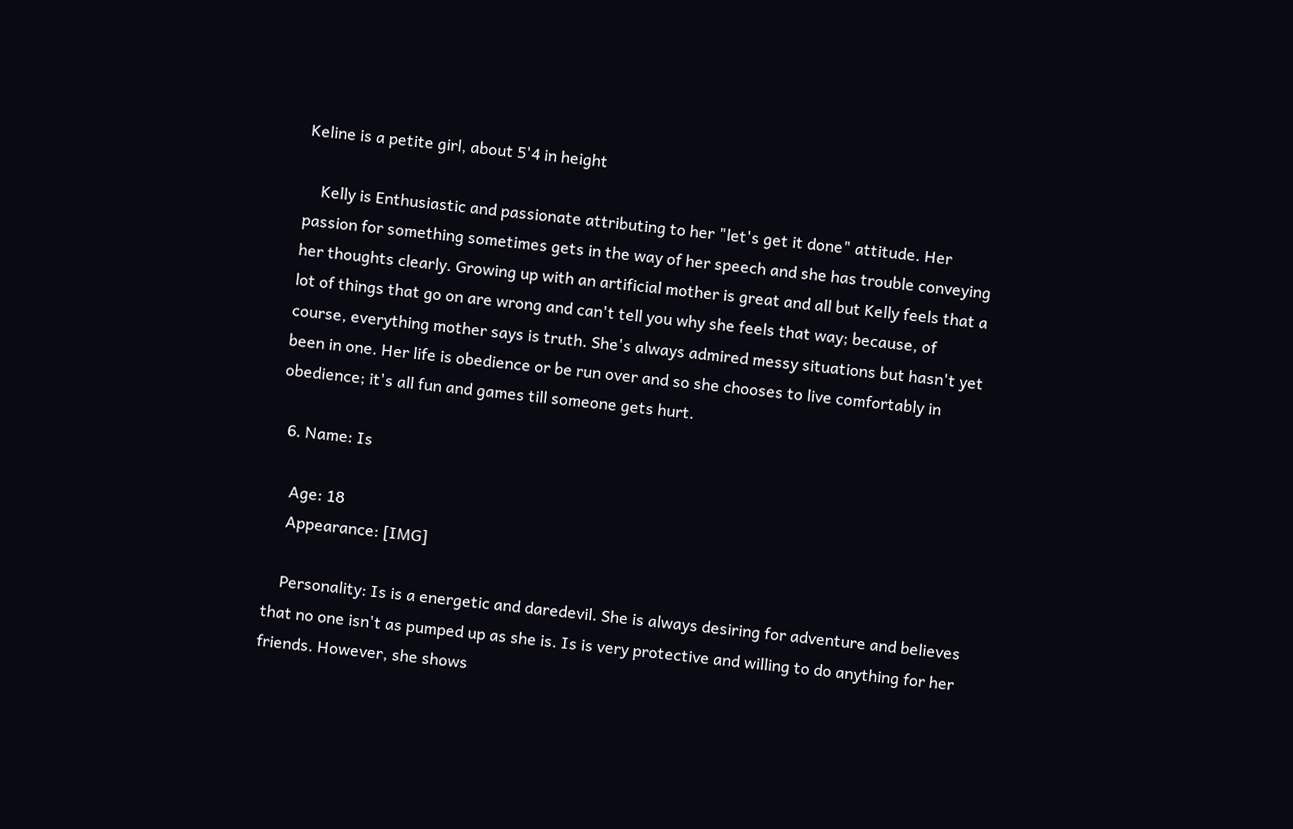Keline is a petite girl, about 5'4 in height

    Kelly is Enthusiastic and passionate attributing to her "let's get it done" attitude. Her passion for something sometimes gets in the way of her speech and she has trouble conveying her thoughts clearly. Growing up with an artificial mother is great and all but Kelly feels that a lot of things that go on are wrong and can't tell you why she feels that way; because, of course, everything mother says is truth. She's always admired messy situations but hasn't yet been in one. Her life is obedience or be run over and so she chooses to live comfortably in obedience; it's all fun and games till someone gets hurt.

  6. Name: Is

    Age: 18
    Appearance: [IMG]

    Personality: Is is a energetic and daredevil. She is always desiring for adventure and believes that no one isn't as pumped up as she is. Is is very protective and willing to do anything for her friends. However, she shows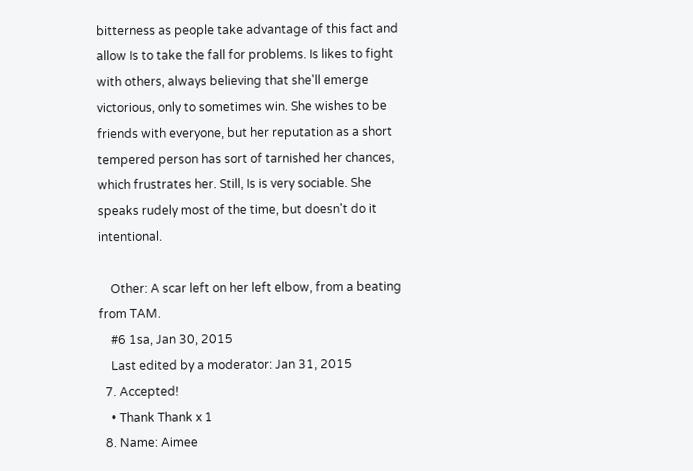bitterness as people take advantage of this fact and allow Is to take the fall for problems. Is likes to fight with others, always believing that she'll emerge victorious, only to sometimes win. She wishes to be friends with everyone, but her reputation as a short tempered person has sort of tarnished her chances, which frustrates her. Still, Is is very sociable. She speaks rudely most of the time, but doesn't do it intentional.

    Other: A scar left on her left elbow, from a beating from TAM.
    #6 1sa, Jan 30, 2015
    Last edited by a moderator: Jan 31, 2015
  7. Accepted!
    • Thank Thank x 1
  8. Name: Aimee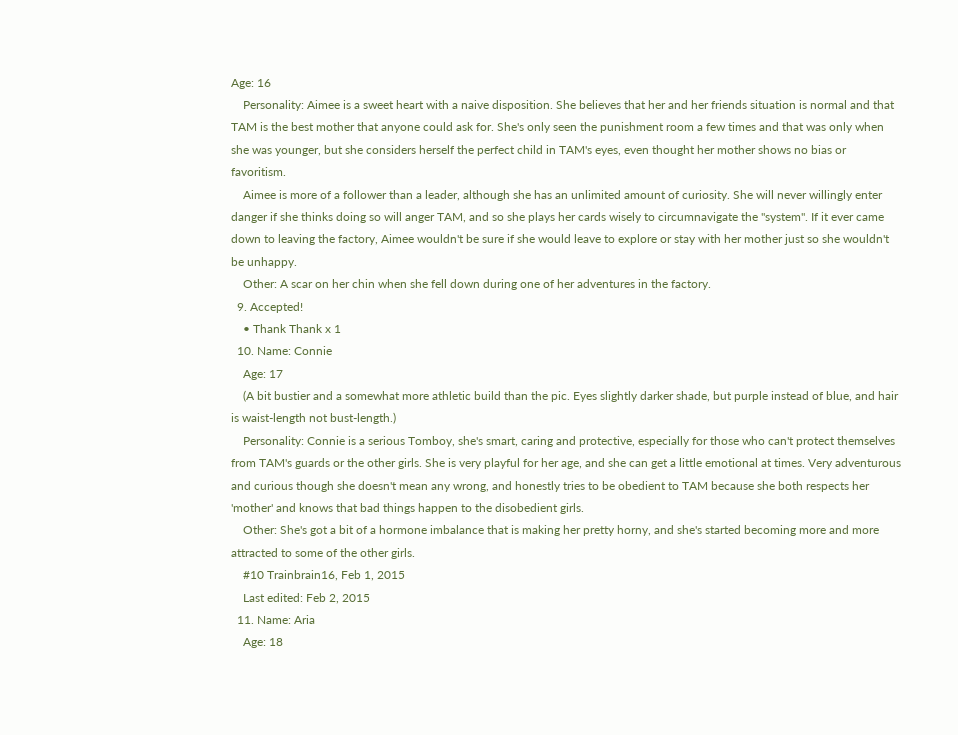Age: 16
    Personality: Aimee is a sweet heart with a naive disposition. She believes that her and her friends situation is normal and that TAM is the best mother that anyone could ask for. She's only seen the punishment room a few times and that was only when she was younger, but she considers herself the perfect child in TAM's eyes, even thought her mother shows no bias or favoritism.
    Aimee is more of a follower than a leader, although she has an unlimited amount of curiosity. She will never willingly enter danger if she thinks doing so will anger TAM, and so she plays her cards wisely to circumnavigate the "system". If it ever came down to leaving the factory, Aimee wouldn't be sure if she would leave to explore or stay with her mother just so she wouldn't be unhappy.
    Other: A scar on her chin when she fell down during one of her adventures in the factory.
  9. Accepted!
    • Thank Thank x 1
  10. Name: Connie
    Age: 17
    (A bit bustier and a somewhat more athletic build than the pic. Eyes slightly darker shade, but purple instead of blue, and hair is waist-length not bust-length.)
    Personality: Connie is a serious Tomboy, she's smart, caring and protective, especially for those who can't protect themselves from TAM's guards or the other girls. She is very playful for her age, and she can get a little emotional at times. Very adventurous and curious though she doesn't mean any wrong, and honestly tries to be obedient to TAM because she both respects her 'mother' and knows that bad things happen to the disobedient girls.
    Other: She's got a bit of a hormone imbalance that is making her pretty horny, and she's started becoming more and more attracted to some of the other girls.
    #10 Trainbrain16, Feb 1, 2015
    Last edited: Feb 2, 2015
  11. Name: Aria
    Age: 18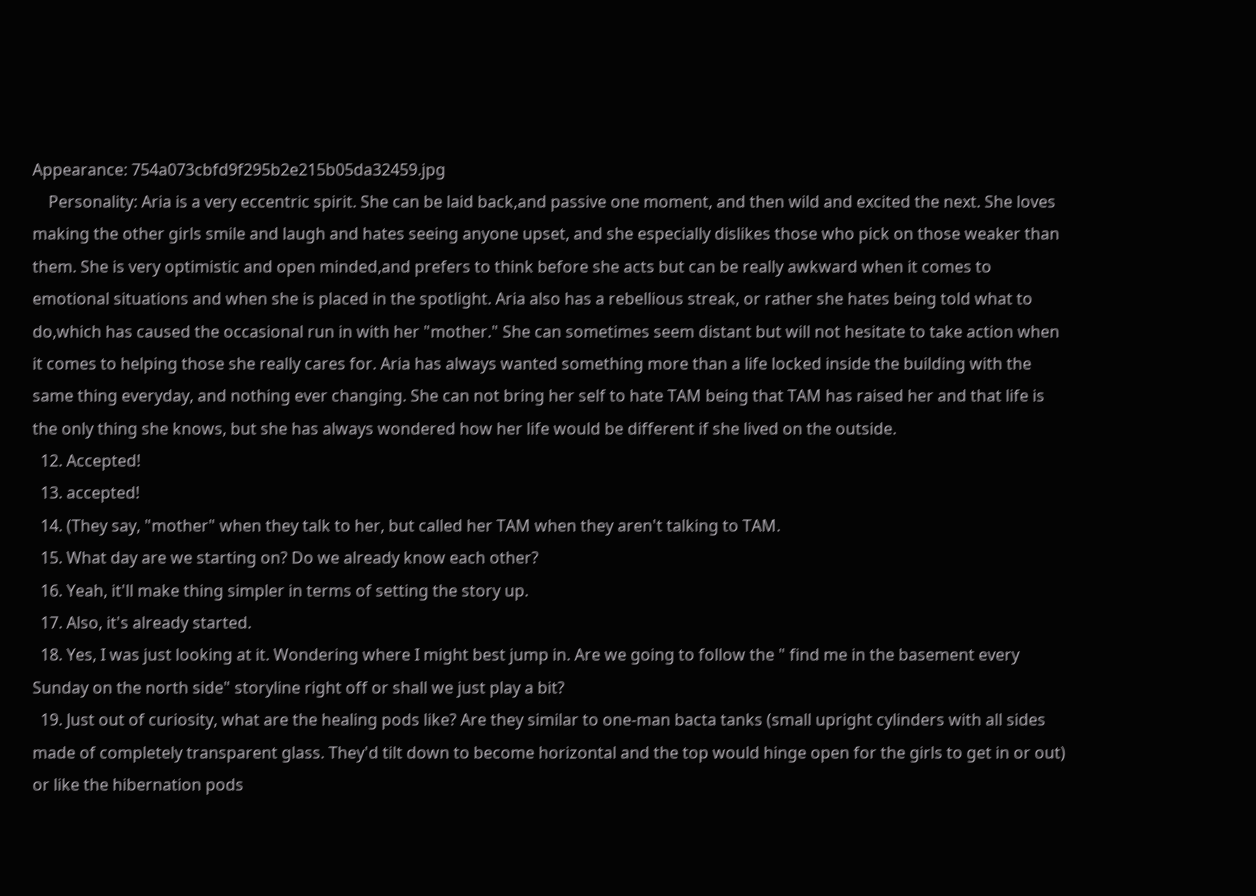Appearance: 754a073cbfd9f295b2e215b05da32459.jpg
    Personality: Aria is a very eccentric spirit. She can be laid back,and passive one moment, and then wild and excited the next. She loves making the other girls smile and laugh and hates seeing anyone upset, and she especially dislikes those who pick on those weaker than them. She is very optimistic and open minded,and prefers to think before she acts but can be really awkward when it comes to emotional situations and when she is placed in the spotlight. Aria also has a rebellious streak, or rather she hates being told what to do,which has caused the occasional run in with her "mother." She can sometimes seem distant but will not hesitate to take action when it comes to helping those she really cares for. Aria has always wanted something more than a life locked inside the building with the same thing everyday, and nothing ever changing. She can not bring her self to hate TAM being that TAM has raised her and that life is the only thing she knows, but she has always wondered how her life would be different if she lived on the outside.
  12. Accepted!
  13. accepted!
  14. (They say, "mother" when they talk to her, but called her TAM when they aren't talking to TAM.
  15. What day are we starting on? Do we already know each other?
  16. Yeah, it'll make thing simpler in terms of setting the story up.
  17. Also, it's already started.
  18. Yes, I was just looking at it. Wondering where I might best jump in. Are we going to follow the " find me in the basement every Sunday on the north side" storyline right off or shall we just play a bit?
  19. Just out of curiosity, what are the healing pods like? Are they similar to one-man bacta tanks (small upright cylinders with all sides made of completely transparent glass. They'd tilt down to become horizontal and the top would hinge open for the girls to get in or out) or like the hibernation pods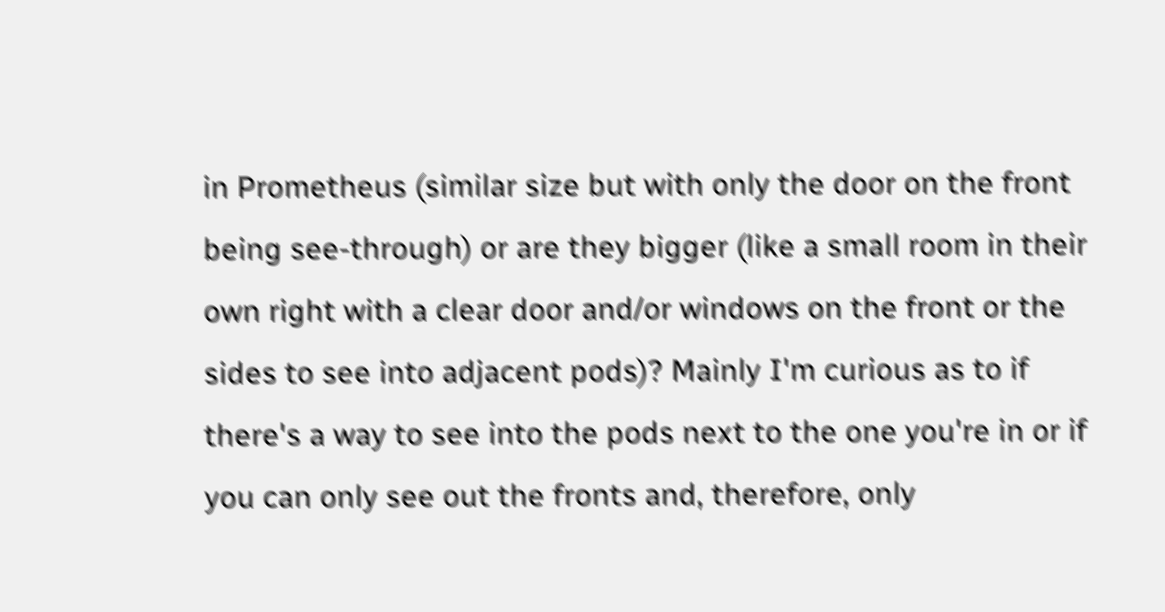in Prometheus (similar size but with only the door on the front being see-through) or are they bigger (like a small room in their own right with a clear door and/or windows on the front or the sides to see into adjacent pods)? Mainly I'm curious as to if there's a way to see into the pods next to the one you're in or if you can only see out the fronts and, therefore, only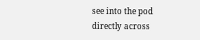see into the pod directly across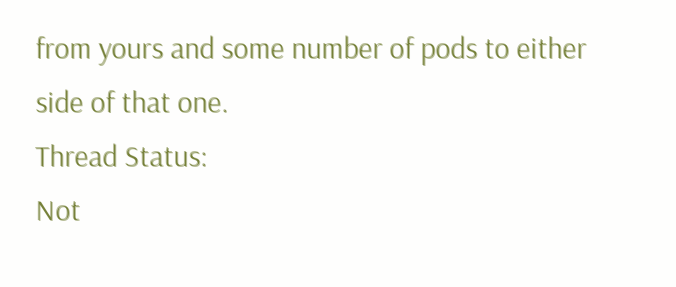from yours and some number of pods to either side of that one.
Thread Status:
Not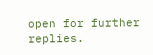open for further replies.